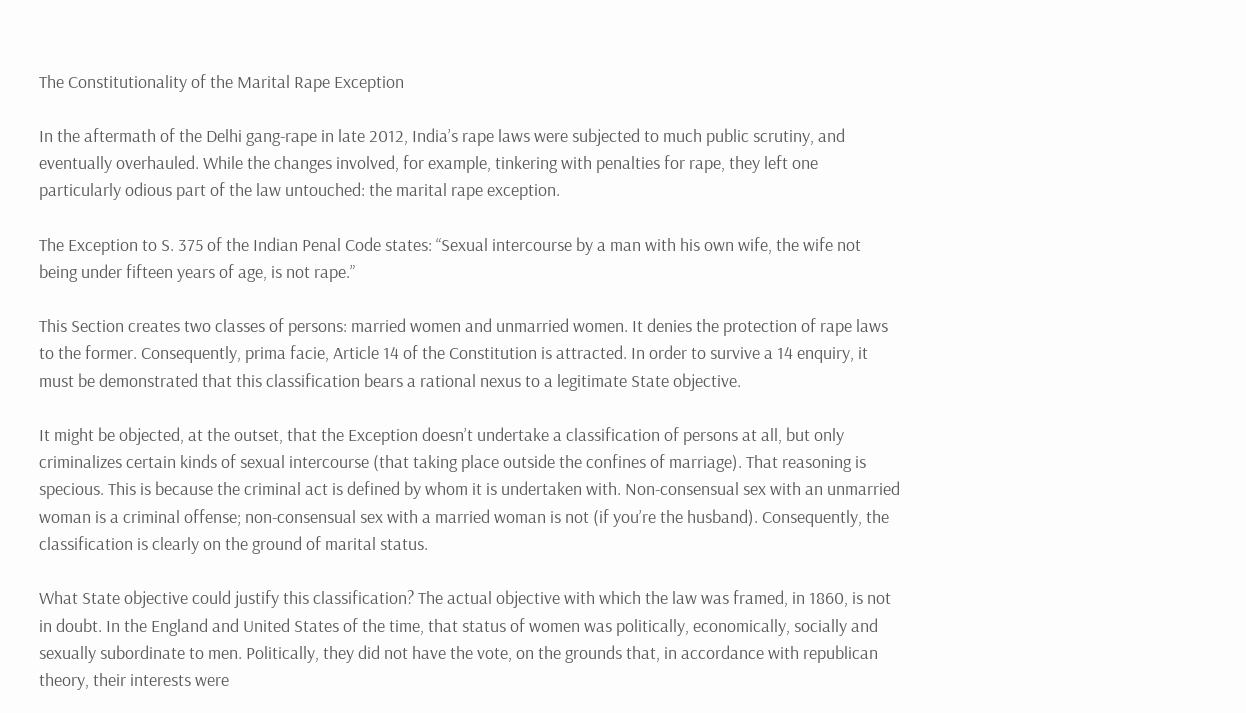The Constitutionality of the Marital Rape Exception

In the aftermath of the Delhi gang-rape in late 2012, India’s rape laws were subjected to much public scrutiny, and eventually overhauled. While the changes involved, for example, tinkering with penalties for rape, they left one particularly odious part of the law untouched: the marital rape exception.

The Exception to S. 375 of the Indian Penal Code states: “Sexual intercourse by a man with his own wife, the wife not being under fifteen years of age, is not rape.”

This Section creates two classes of persons: married women and unmarried women. It denies the protection of rape laws to the former. Consequently, prima facie, Article 14 of the Constitution is attracted. In order to survive a 14 enquiry, it must be demonstrated that this classification bears a rational nexus to a legitimate State objective.

It might be objected, at the outset, that the Exception doesn’t undertake a classification of persons at all, but only criminalizes certain kinds of sexual intercourse (that taking place outside the confines of marriage). That reasoning is specious. This is because the criminal act is defined by whom it is undertaken with. Non-consensual sex with an unmarried woman is a criminal offense; non-consensual sex with a married woman is not (if you’re the husband). Consequently, the classification is clearly on the ground of marital status.

What State objective could justify this classification? The actual objective with which the law was framed, in 1860, is not in doubt. In the England and United States of the time, that status of women was politically, economically, socially and sexually subordinate to men. Politically, they did not have the vote, on the grounds that, in accordance with republican theory, their interests were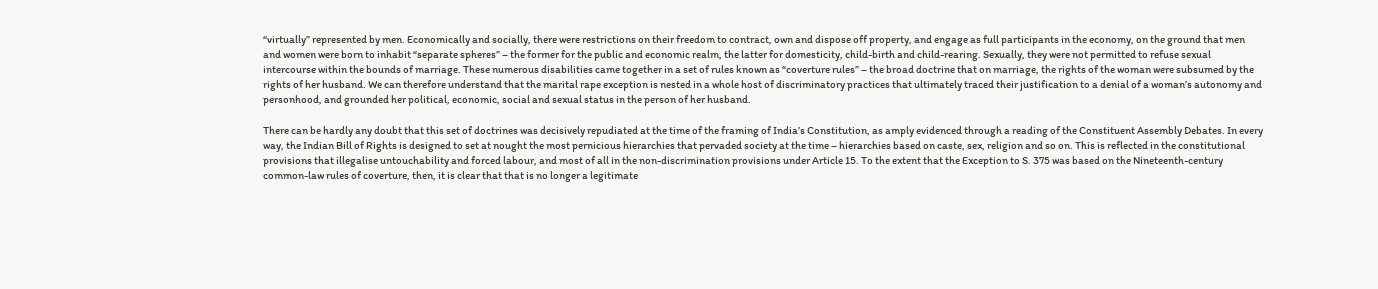“virtually” represented by men. Economically and socially, there were restrictions on their freedom to contract, own and dispose off property, and engage as full participants in the economy, on the ground that men and women were born to inhabit “separate spheres” – the former for the public and economic realm, the latter for domesticity, child-birth and child-rearing. Sexually, they were not permitted to refuse sexual intercourse within the bounds of marriage. These numerous disabilities came together in a set of rules known as “coverture rules” – the broad doctrine that on marriage, the rights of the woman were subsumed by the rights of her husband. We can therefore understand that the marital rape exception is nested in a whole host of discriminatory practices that ultimately traced their justification to a denial of a woman’s autonomy and personhood, and grounded her political, economic, social and sexual status in the person of her husband.

There can be hardly any doubt that this set of doctrines was decisively repudiated at the time of the framing of India’s Constitution, as amply evidenced through a reading of the Constituent Assembly Debates. In every way, the Indian Bill of Rights is designed to set at nought the most pernicious hierarchies that pervaded society at the time – hierarchies based on caste, sex, religion and so on. This is reflected in the constitutional provisions that illegalise untouchability and forced labour, and most of all in the non-discrimination provisions under Article 15. To the extent that the Exception to S. 375 was based on the Nineteenth-century common-law rules of coverture, then, it is clear that that is no longer a legitimate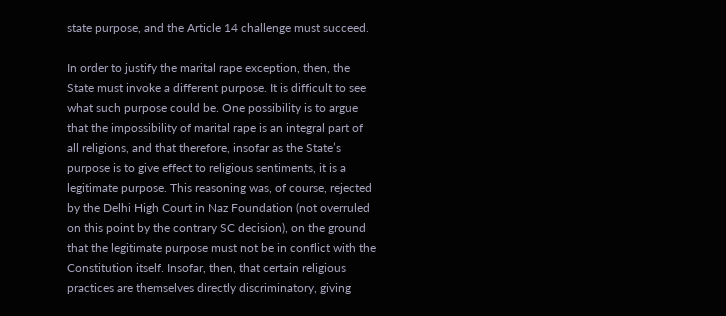state purpose, and the Article 14 challenge must succeed.

In order to justify the marital rape exception, then, the State must invoke a different purpose. It is difficult to see what such purpose could be. One possibility is to argue that the impossibility of marital rape is an integral part of all religions, and that therefore, insofar as the State’s purpose is to give effect to religious sentiments, it is a legitimate purpose. This reasoning was, of course, rejected by the Delhi High Court in Naz Foundation (not overruled on this point by the contrary SC decision), on the ground that the legitimate purpose must not be in conflict with the Constitution itself. Insofar, then, that certain religious practices are themselves directly discriminatory, giving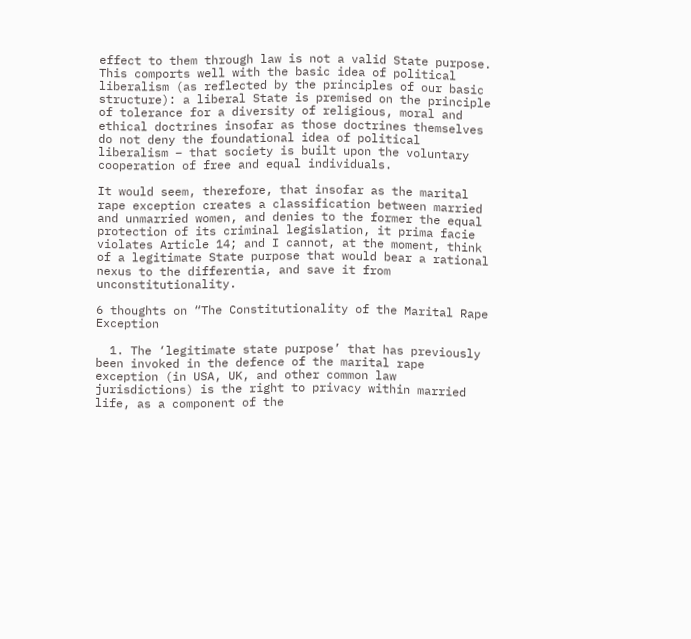effect to them through law is not a valid State purpose. This comports well with the basic idea of political liberalism (as reflected by the principles of our basic structure): a liberal State is premised on the principle of tolerance for a diversity of religious, moral and ethical doctrines insofar as those doctrines themselves do not deny the foundational idea of political liberalism – that society is built upon the voluntary cooperation of free and equal individuals.

It would seem, therefore, that insofar as the marital rape exception creates a classification between married and unmarried women, and denies to the former the equal protection of its criminal legislation, it prima facie violates Article 14; and I cannot, at the moment, think of a legitimate State purpose that would bear a rational nexus to the differentia, and save it from unconstitutionality.

6 thoughts on “The Constitutionality of the Marital Rape Exception

  1. The ‘legitimate state purpose’ that has previously been invoked in the defence of the marital rape exception (in USA, UK, and other common law jurisdictions) is the right to privacy within married life, as a component of the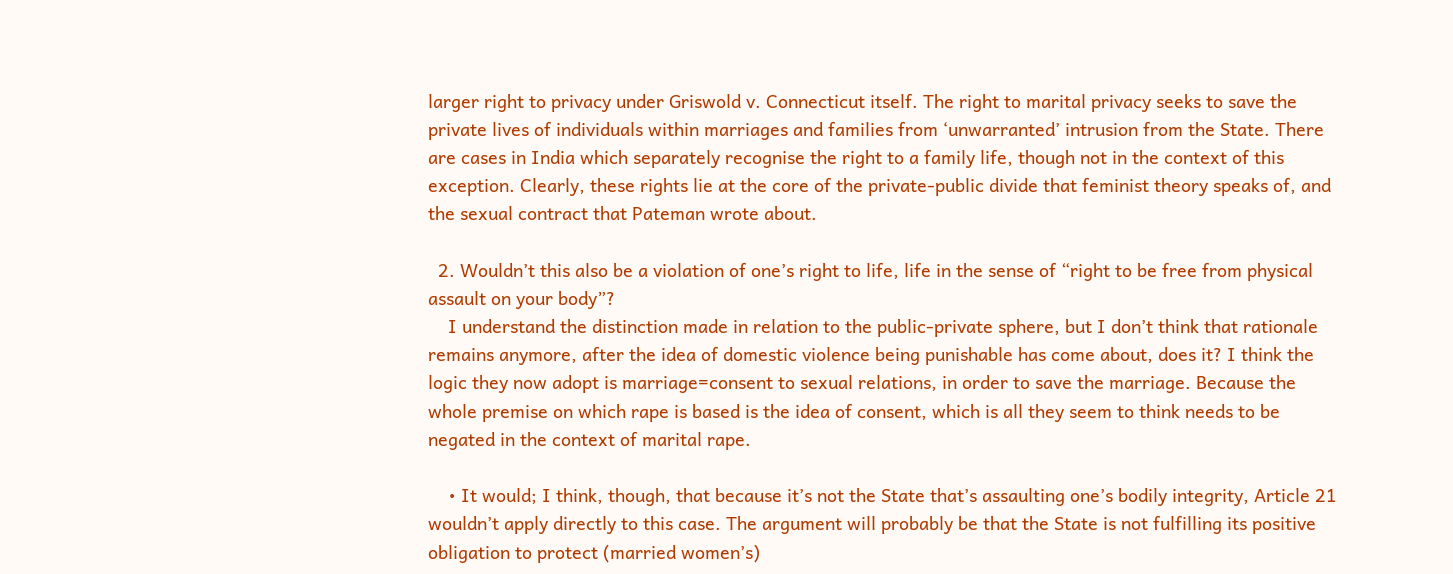larger right to privacy under Griswold v. Connecticut itself. The right to marital privacy seeks to save the private lives of individuals within marriages and families from ‘unwarranted’ intrusion from the State. There are cases in India which separately recognise the right to a family life, though not in the context of this exception. Clearly, these rights lie at the core of the private-public divide that feminist theory speaks of, and the sexual contract that Pateman wrote about.

  2. Wouldn’t this also be a violation of one’s right to life, life in the sense of “right to be free from physical assault on your body”?
    I understand the distinction made in relation to the public-private sphere, but I don’t think that rationale remains anymore, after the idea of domestic violence being punishable has come about, does it? I think the logic they now adopt is marriage=consent to sexual relations, in order to save the marriage. Because the whole premise on which rape is based is the idea of consent, which is all they seem to think needs to be negated in the context of marital rape.

    • It would; I think, though, that because it’s not the State that’s assaulting one’s bodily integrity, Article 21 wouldn’t apply directly to this case. The argument will probably be that the State is not fulfilling its positive obligation to protect (married women’s)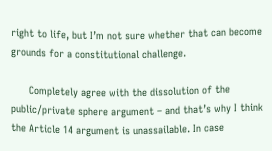right to life, but I’m not sure whether that can become grounds for a constitutional challenge.

      Completely agree with the dissolution of the public/private sphere argument – and that’s why I think the Article 14 argument is unassailable. In case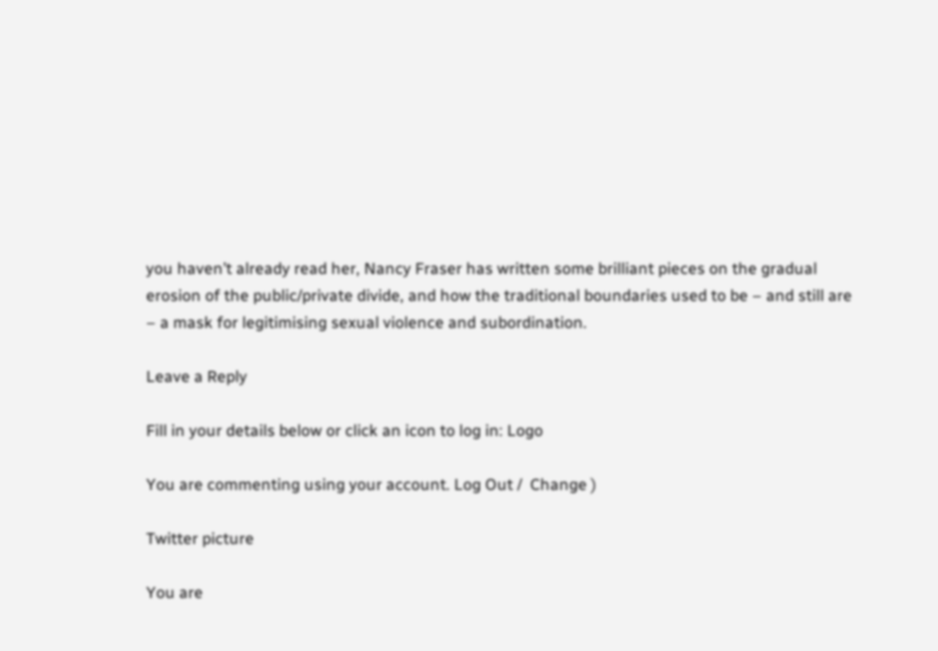you haven’t already read her, Nancy Fraser has written some brilliant pieces on the gradual erosion of the public/private divide, and how the traditional boundaries used to be – and still are – a mask for legitimising sexual violence and subordination.

Leave a Reply

Fill in your details below or click an icon to log in: Logo

You are commenting using your account. Log Out /  Change )

Twitter picture

You are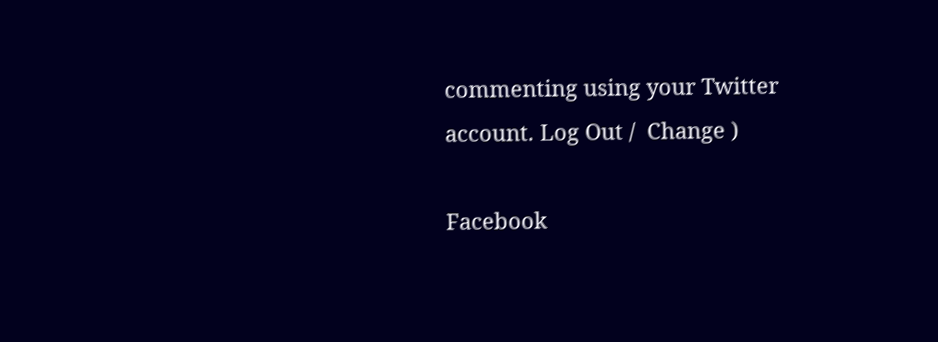commenting using your Twitter account. Log Out /  Change )

Facebook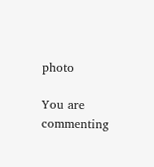photo

You are commenting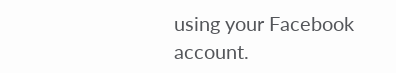using your Facebook account.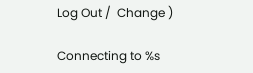Log Out /  Change )

Connecting to %s